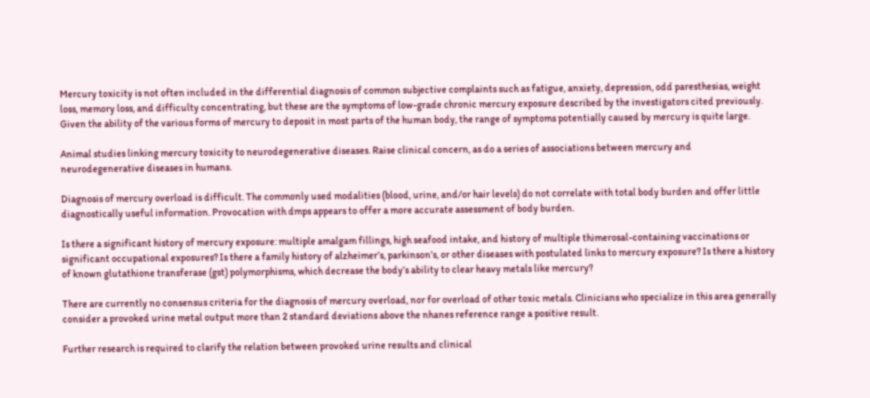Mercury toxicity is not often included in the differential diagnosis of common subjective complaints such as fatigue, anxiety, depression, odd paresthesias, weight loss, memory loss, and difficulty concentrating, but these are the symptoms of low-grade chronic mercury exposure described by the investigators cited previously. Given the ability of the various forms of mercury to deposit in most parts of the human body, the range of symptoms potentially caused by mercury is quite large.

Animal studies linking mercury toxicity to neurodegenerative diseases. Raise clinical concern, as do a series of associations between mercury and neurodegenerative diseases in humans.

Diagnosis of mercury overload is difficult. The commonly used modalities (blood, urine, and/or hair levels) do not correlate with total body burden and offer little diagnostically useful information. Provocation with dmps appears to offer a more accurate assessment of body burden.

Is there a significant history of mercury exposure: multiple amalgam fillings, high seafood intake, and history of multiple thimerosal-containing vaccinations or significant occupational exposures? Is there a family history of alzheimer’s, parkinson’s, or other diseases with postulated links to mercury exposure? Is there a history of known glutathione transferase (gst) polymorphisms, which decrease the body’s ability to clear heavy metals like mercury?

There are currently no consensus criteria for the diagnosis of mercury overload, nor for overload of other toxic metals. Clinicians who specialize in this area generally consider a provoked urine metal output more than 2 standard deviations above the nhanes reference range a positive result.

Further research is required to clarify the relation between provoked urine results and clinical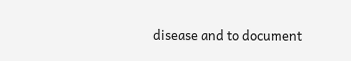disease and to document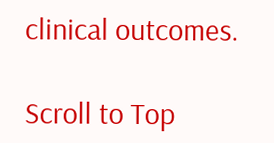clinical outcomes.

Scroll to Top